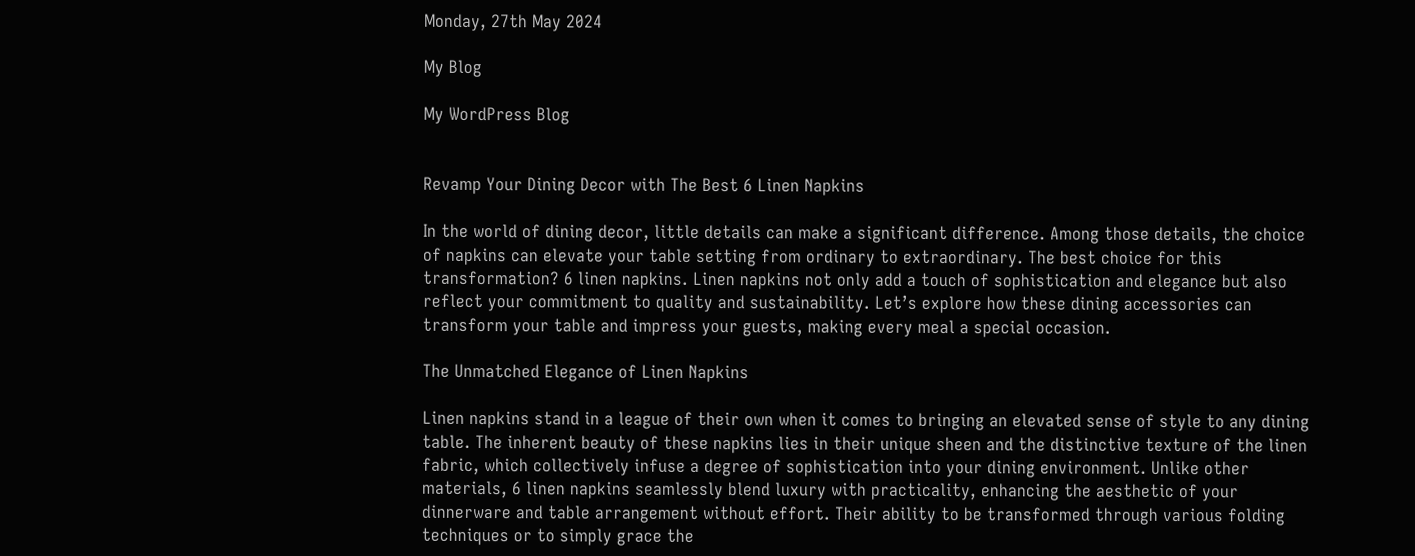Monday, 27th May 2024

My Blog

My WordPress Blog


Revamp Your Dining Decor with The Best 6 Linen Napkins

In the world of dining decor, little details can make a significant difference. Among those details, the choice of napkins can elevate your table setting from ordinary to extraordinary. The best choice for this transformation? 6 linen napkins. Linen napkins not only add a touch of sophistication and elegance but also reflect your commitment to quality and sustainability. Let’s explore how these dining accessories can transform your table and impress your guests, making every meal a special occasion.

The Unmatched Elegance of Linen Napkins

Linen napkins stand in a league of their own when it comes to bringing an elevated sense of style to any dining table. The inherent beauty of these napkins lies in their unique sheen and the distinctive texture of the linen fabric, which collectively infuse a degree of sophistication into your dining environment. Unlike other materials, 6 linen napkins seamlessly blend luxury with practicality, enhancing the aesthetic of your dinnerware and table arrangement without effort. Their ability to be transformed through various folding techniques or to simply grace the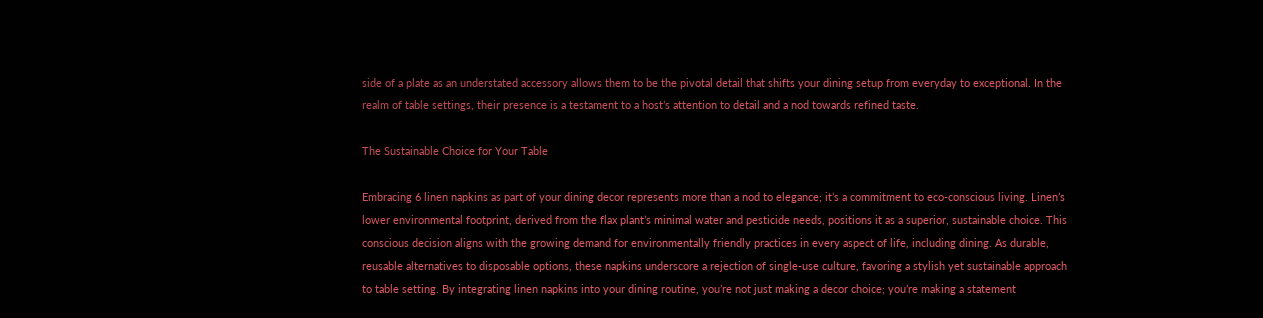side of a plate as an understated accessory allows them to be the pivotal detail that shifts your dining setup from everyday to exceptional. In the realm of table settings, their presence is a testament to a host’s attention to detail and a nod towards refined taste.

The Sustainable Choice for Your Table

Embracing 6 linen napkins as part of your dining decor represents more than a nod to elegance; it’s a commitment to eco-conscious living. Linen’s lower environmental footprint, derived from the flax plant’s minimal water and pesticide needs, positions it as a superior, sustainable choice. This conscious decision aligns with the growing demand for environmentally friendly practices in every aspect of life, including dining. As durable, reusable alternatives to disposable options, these napkins underscore a rejection of single-use culture, favoring a stylish yet sustainable approach to table setting. By integrating linen napkins into your dining routine, you’re not just making a decor choice; you’re making a statement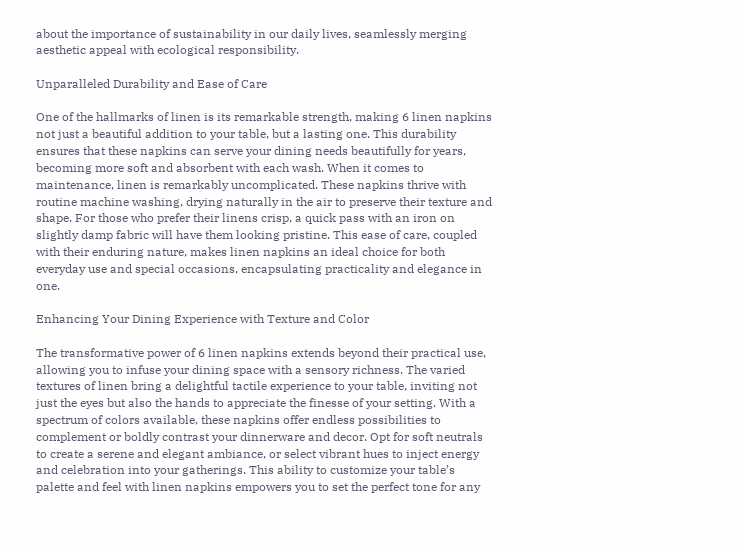about the importance of sustainability in our daily lives, seamlessly merging aesthetic appeal with ecological responsibility.

Unparalleled Durability and Ease of Care

One of the hallmarks of linen is its remarkable strength, making 6 linen napkins not just a beautiful addition to your table, but a lasting one. This durability ensures that these napkins can serve your dining needs beautifully for years, becoming more soft and absorbent with each wash. When it comes to maintenance, linen is remarkably uncomplicated. These napkins thrive with routine machine washing, drying naturally in the air to preserve their texture and shape. For those who prefer their linens crisp, a quick pass with an iron on slightly damp fabric will have them looking pristine. This ease of care, coupled with their enduring nature, makes linen napkins an ideal choice for both everyday use and special occasions, encapsulating practicality and elegance in one.

Enhancing Your Dining Experience with Texture and Color

The transformative power of 6 linen napkins extends beyond their practical use, allowing you to infuse your dining space with a sensory richness. The varied textures of linen bring a delightful tactile experience to your table, inviting not just the eyes but also the hands to appreciate the finesse of your setting. With a spectrum of colors available, these napkins offer endless possibilities to complement or boldly contrast your dinnerware and decor. Opt for soft neutrals to create a serene and elegant ambiance, or select vibrant hues to inject energy and celebration into your gatherings. This ability to customize your table’s palette and feel with linen napkins empowers you to set the perfect tone for any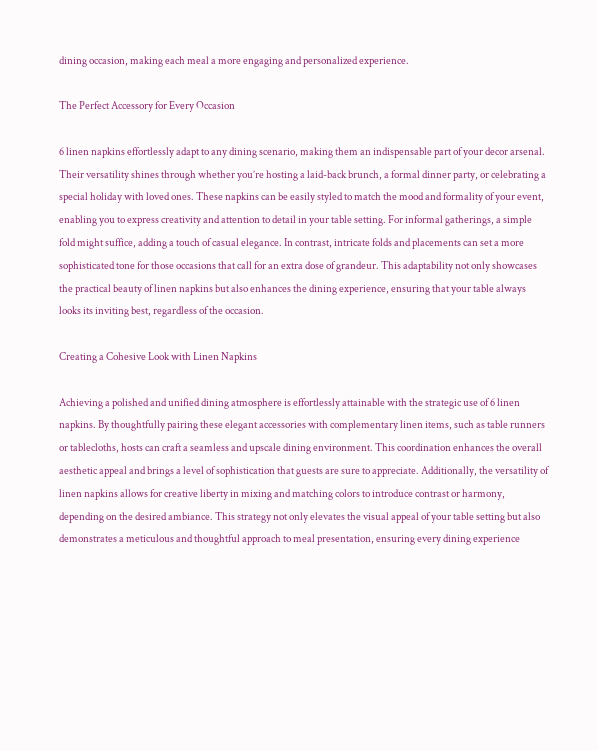dining occasion, making each meal a more engaging and personalized experience.

The Perfect Accessory for Every Occasion

6 linen napkins effortlessly adapt to any dining scenario, making them an indispensable part of your decor arsenal. Their versatility shines through whether you’re hosting a laid-back brunch, a formal dinner party, or celebrating a special holiday with loved ones. These napkins can be easily styled to match the mood and formality of your event, enabling you to express creativity and attention to detail in your table setting. For informal gatherings, a simple fold might suffice, adding a touch of casual elegance. In contrast, intricate folds and placements can set a more sophisticated tone for those occasions that call for an extra dose of grandeur. This adaptability not only showcases the practical beauty of linen napkins but also enhances the dining experience, ensuring that your table always looks its inviting best, regardless of the occasion.

Creating a Cohesive Look with Linen Napkins

Achieving a polished and unified dining atmosphere is effortlessly attainable with the strategic use of 6 linen napkins. By thoughtfully pairing these elegant accessories with complementary linen items, such as table runners or tablecloths, hosts can craft a seamless and upscale dining environment. This coordination enhances the overall aesthetic appeal and brings a level of sophistication that guests are sure to appreciate. Additionally, the versatility of linen napkins allows for creative liberty in mixing and matching colors to introduce contrast or harmony, depending on the desired ambiance. This strategy not only elevates the visual appeal of your table setting but also demonstrates a meticulous and thoughtful approach to meal presentation, ensuring every dining experience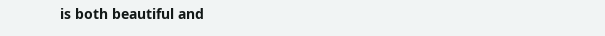is both beautiful and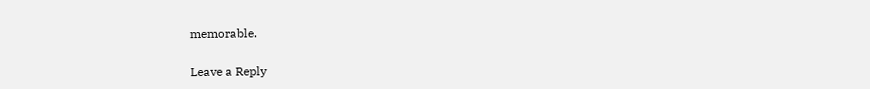memorable.

Leave a Reply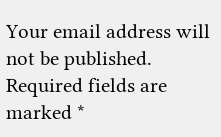Your email address will not be published. Required fields are marked *